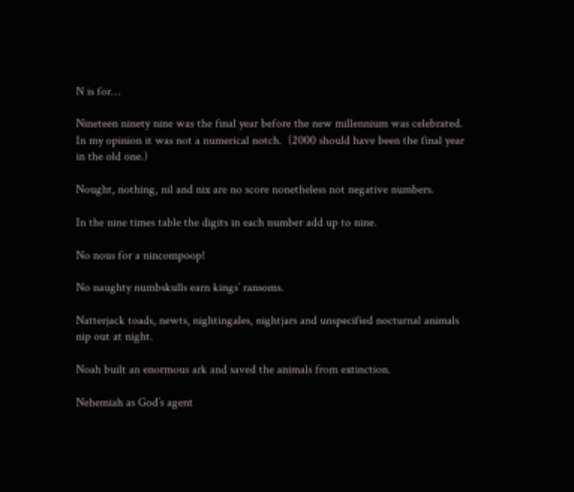N is for…

Nineteen ninety nine was the final year before the new millennium was celebrated.  In my opinion it was not a numerical notch.  (2000 should have been the final year in the old one.)

Nought, nothing, nil and nix are no score nonetheless not negative numbers.

In the nine times table the digits in each number add up to nine.

No nous for a nincompoop!

No naughty numbskulls earn kings’ ransoms.

Natterjack toads, newts, nightingales, nightjars and unspecified nocturnal animals nip out at night.

Noah built an enormous ark and saved the animals from extinction.

Nehemiah as God’s agent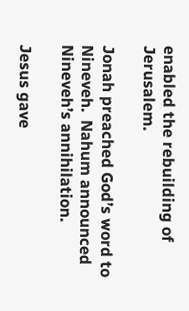enabled the rebuilding of Jerusalem.

Jonah preached God’s word to Nineveh.  Nahum announced Nineveh’s annihilation.

Jesus gave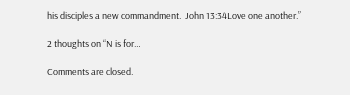his disciples a new commandment.  John 13:34Love one another.”

2 thoughts on “N is for…

Comments are closed.